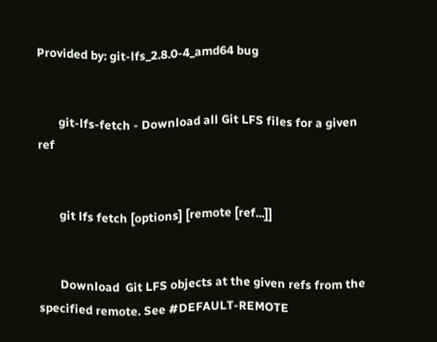Provided by: git-lfs_2.8.0-4_amd64 bug


       git-lfs-fetch - Download all Git LFS files for a given ref


       git lfs fetch [options] [remote [ref...]]


       Download  Git LFS objects at the given refs from the specified remote. See #DEFAULT-REMOTE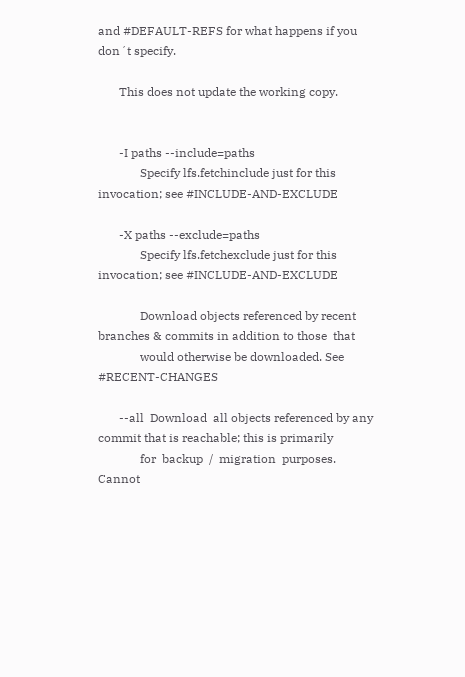and #DEFAULT-REFS for what happens if you don´t specify.

       This does not update the working copy.


       -I paths --include=paths
              Specify lfs.fetchinclude just for this invocation; see #INCLUDE-AND-EXCLUDE

       -X paths --exclude=paths
              Specify lfs.fetchexclude just for this invocation; see #INCLUDE-AND-EXCLUDE

              Download objects referenced by recent branches & commits in addition to those  that
              would otherwise be downloaded. See #RECENT-CHANGES

       --all  Download  all objects referenced by any commit that is reachable; this is primarily
              for  backup  /  migration  purposes.  Cannot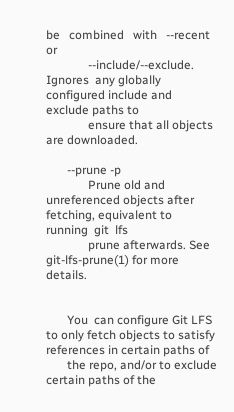be   combined   with   --recent   or
              --include/--exclude.  Ignores  any globally configured include and exclude paths to
              ensure that all objects are downloaded.

       --prune -p
              Prune old and unreferenced objects after fetching, equivalent to  running  git  lfs
              prune afterwards. See git-lfs-prune(1) for more details.


       You  can configure Git LFS to only fetch objects to satisfy references in certain paths of
       the repo, and/or to exclude certain paths of the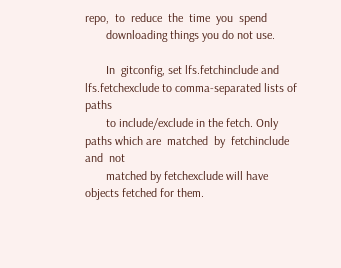repo,  to  reduce  the  time  you  spend
       downloading things you do not use.

       In  gitconfig, set lfs.fetchinclude and lfs.fetchexclude to comma-separated lists of paths
       to include/exclude in the fetch. Only paths which are  matched  by  fetchinclude  and  not
       matched by fetchexclude will have objects fetched for them.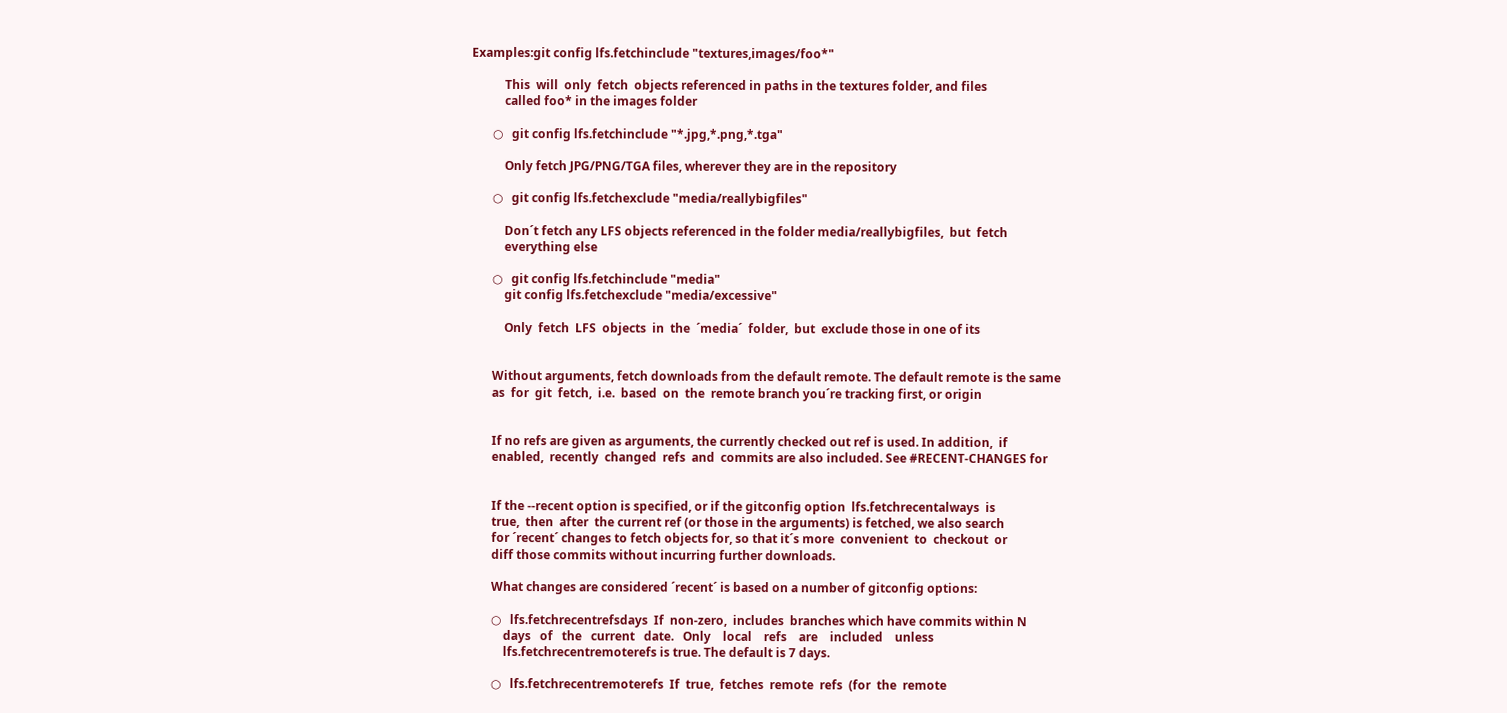Examples:git config lfs.fetchinclude "textures,images/foo*"

           This  will  only  fetch  objects referenced in paths in the textures folder, and files
           called foo* in the images folder

       ○   git config lfs.fetchinclude "*.jpg,*.png,*.tga"

           Only fetch JPG/PNG/TGA files, wherever they are in the repository

       ○   git config lfs.fetchexclude "media/reallybigfiles"

           Don´t fetch any LFS objects referenced in the folder media/reallybigfiles,  but  fetch
           everything else

       ○   git config lfs.fetchinclude "media"
           git config lfs.fetchexclude "media/excessive"

           Only  fetch  LFS  objects  in  the  ´media´  folder,  but  exclude those in one of its


       Without arguments, fetch downloads from the default remote. The default remote is the same
       as  for  git  fetch,  i.e.  based  on  the  remote branch you´re tracking first, or origin


       If no refs are given as arguments, the currently checked out ref is used. In addition,  if
       enabled,  recently  changed  refs  and  commits are also included. See #RECENT-CHANGES for


       If the --recent option is specified, or if the gitconfig option  lfs.fetchrecentalways  is
       true,  then  after  the current ref (or those in the arguments) is fetched, we also search
       for ´recent´ changes to fetch objects for, so that it´s more  convenient  to  checkout  or
       diff those commits without incurring further downloads.

       What changes are considered ´recent´ is based on a number of gitconfig options:

       ○   lfs.fetchrecentrefsdays  If  non-zero,  includes  branches which have commits within N
           days   of   the   current   date.   Only    local    refs    are    included    unless
           lfs.fetchrecentremoterefs is true. The default is 7 days.

       ○   lfs.fetchrecentremoterefs  If  true,  fetches  remote  refs  (for  the  remote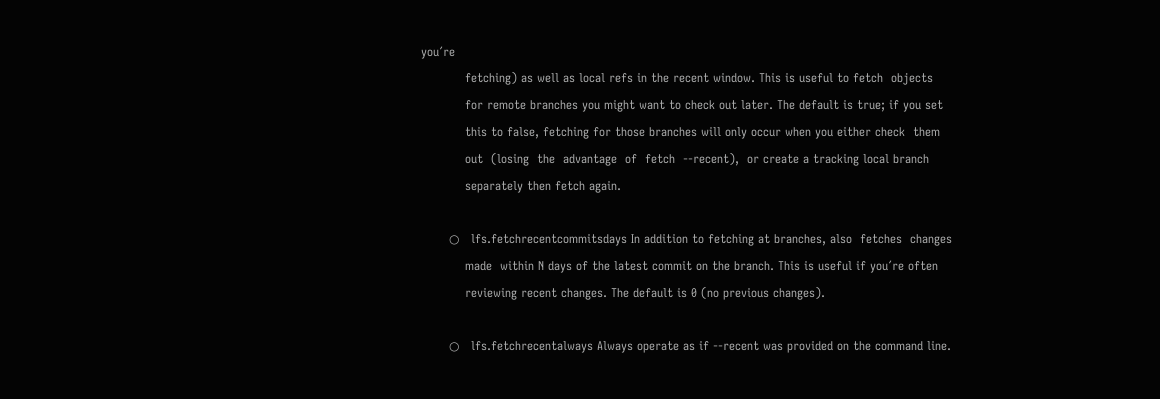you´re
           fetching) as well as local refs in the recent window. This is useful to fetch  objects
           for remote branches you might want to check out later. The default is true; if you set
           this to false, fetching for those branches will only occur when you either check  them
           out  (losing  the  advantage  of  fetch  --recent),  or create a tracking local branch
           separately then fetch again.

       ○   lfs.fetchrecentcommitsdays In addition to fetching at branches, also  fetches  changes
           made  within N days of the latest commit on the branch. This is useful if you´re often
           reviewing recent changes. The default is 0 (no previous changes).

       ○   lfs.fetchrecentalways Always operate as if --recent was provided on the command line.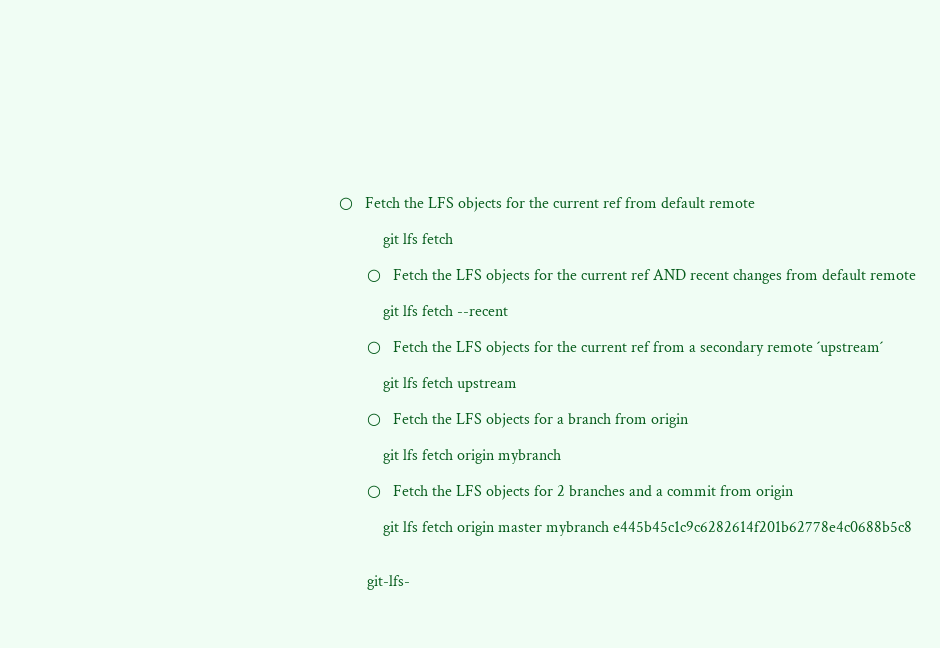○   Fetch the LFS objects for the current ref from default remote

           git lfs fetch

       ○   Fetch the LFS objects for the current ref AND recent changes from default remote

           git lfs fetch --recent

       ○   Fetch the LFS objects for the current ref from a secondary remote ´upstream´

           git lfs fetch upstream

       ○   Fetch the LFS objects for a branch from origin

           git lfs fetch origin mybranch

       ○   Fetch the LFS objects for 2 branches and a commit from origin

           git lfs fetch origin master mybranch e445b45c1c9c6282614f201b62778e4c0688b5c8


       git-lfs-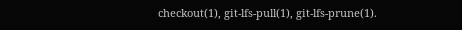checkout(1), git-lfs-pull(1), git-lfs-prune(1).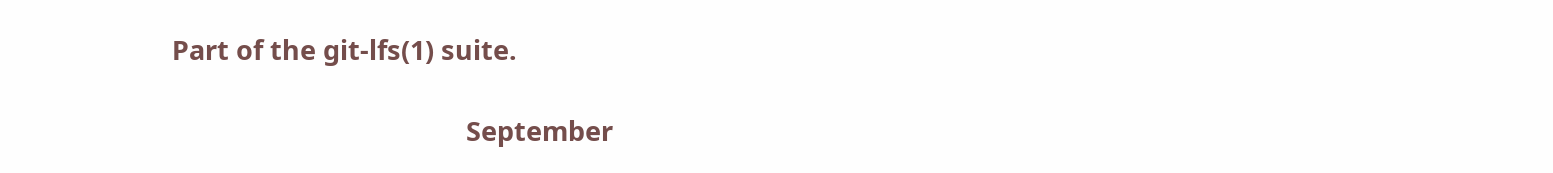Part of the git-lfs(1) suite.

                                          September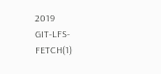2019                         GIT-LFS-FETCH(1)